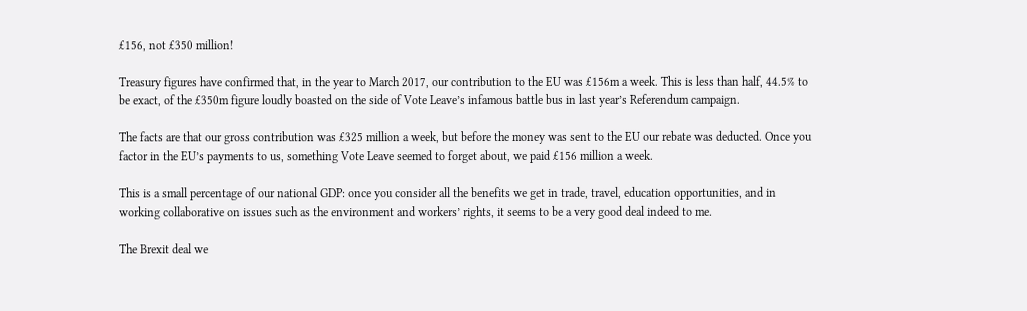£156, not £350 million!

Treasury figures have confirmed that, in the year to March 2017, our contribution to the EU was £156m a week. This is less than half, 44.5% to be exact, of the £350m figure loudly boasted on the side of Vote Leave’s infamous battle bus in last year’s Referendum campaign.

The facts are that our gross contribution was £325 million a week, but before the money was sent to the EU our rebate was deducted. Once you factor in the EU’s payments to us, something Vote Leave seemed to forget about, we paid £156 million a week.

This is a small percentage of our national GDP: once you consider all the benefits we get in trade, travel, education opportunities, and in working collaborative on issues such as the environment and workers’ rights, it seems to be a very good deal indeed to me.

The Brexit deal we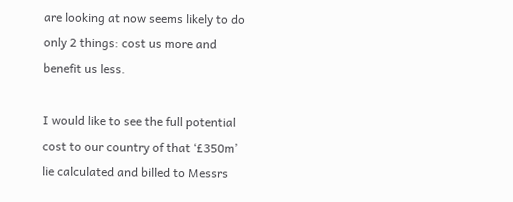are looking at now seems likely to do only 2 things: cost us more and benefit us less.

I would like to see the full potential cost to our country of that ‘£350m’ lie calculated and billed to Messrs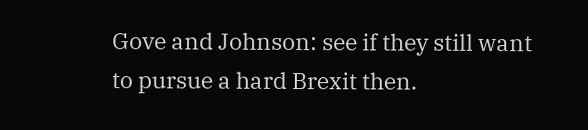Gove and Johnson: see if they still want to pursue a hard Brexit then.